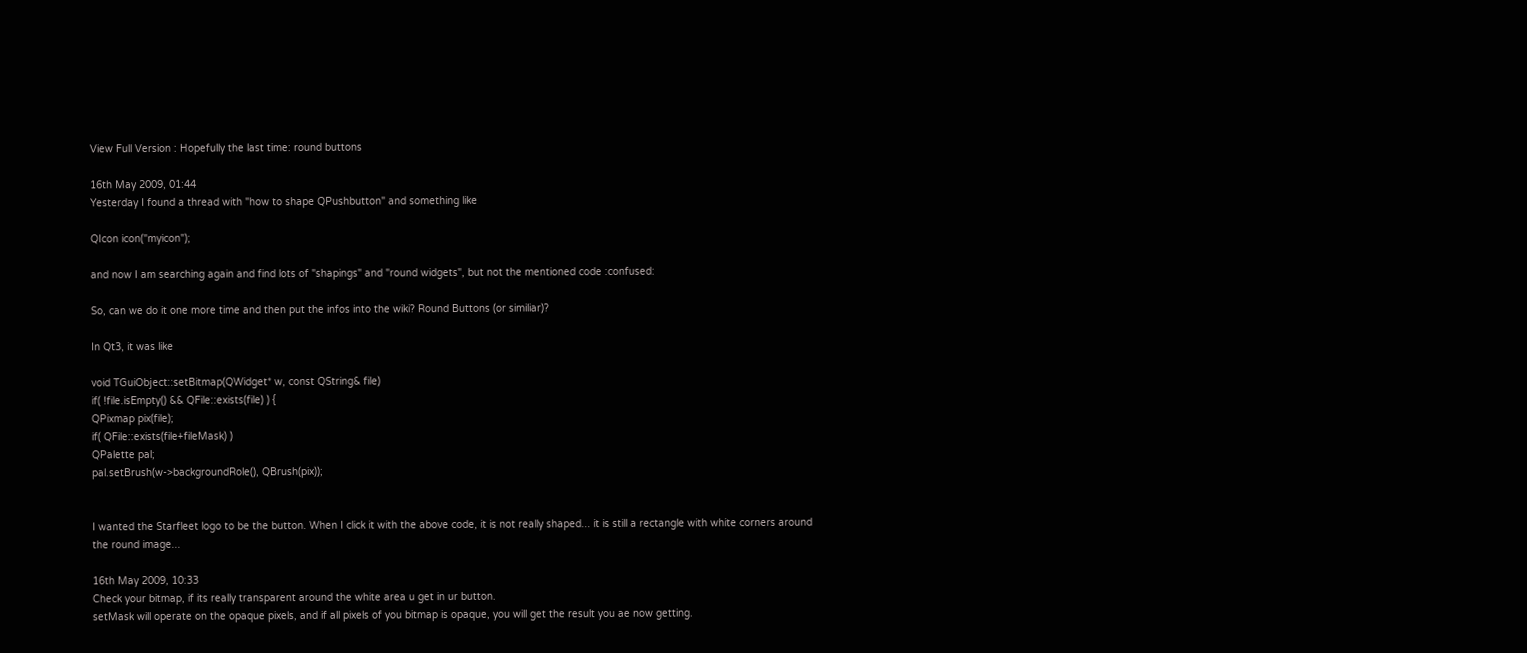View Full Version : Hopefully the last time: round buttons

16th May 2009, 01:44
Yesterday I found a thread with "how to shape QPushbutton" and something like

QIcon icon("myicon");

and now I am searching again and find lots of "shapings" and "round widgets", but not the mentioned code :confused:

So, can we do it one more time and then put the infos into the wiki? Round Buttons (or similiar)?

In Qt3, it was like

void TGuiObject::setBitmap(QWidget* w, const QString& file)
if( !file.isEmpty() && QFile::exists(file) ) {
QPixmap pix(file);
if( QFile::exists(file+fileMask) )
QPalette pal;
pal.setBrush(w->backgroundRole(), QBrush(pix));


I wanted the Starfleet logo to be the button. When I click it with the above code, it is not really shaped... it is still a rectangle with white corners around the round image...

16th May 2009, 10:33
Check your bitmap, if its really transparent around the white area u get in ur button.
setMask will operate on the opaque pixels, and if all pixels of you bitmap is opaque, you will get the result you ae now getting.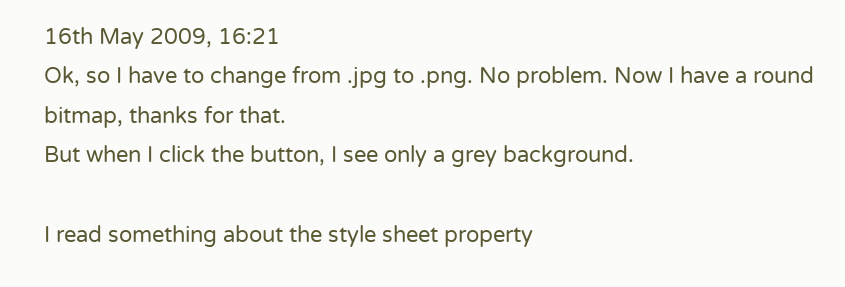16th May 2009, 16:21
Ok, so I have to change from .jpg to .png. No problem. Now I have a round bitmap, thanks for that.
But when I click the button, I see only a grey background.

I read something about the style sheet property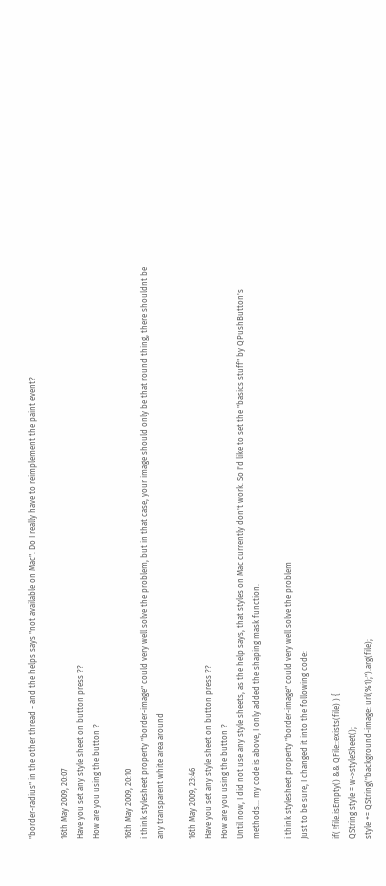"border-radius" in the other thread - and the helps says "not available on Mac". Do I really have to reimplement the paint event?

16th May 2009, 20:07
Have you set any style sheet on button press ??
How are you using the button ?

16th May 2009, 20:10
i think stylesheet property "border-image" could very well solve the problem, but in that case, your image should only be that round thing, there shouldnt be any transparent white area around

16th May 2009, 23:46
Have you set any style sheet on button press ??
How are you using the button ?
Until now, I did not use any style sheets, as the help says, that styles on Mac currently don't work. So I'd like to set the "basics stuff" by QPushButton's methods... my code is above, I only added the shaping mask function.

i think stylesheet property "border-image" could very well solve the problem
Just to be sure, I changed it into the following code:

if( !file.isEmpty() && QFile::exists(file) ) {
QString style = w->styleSheet();
style += QString("background-image: url(%1);").arg(file);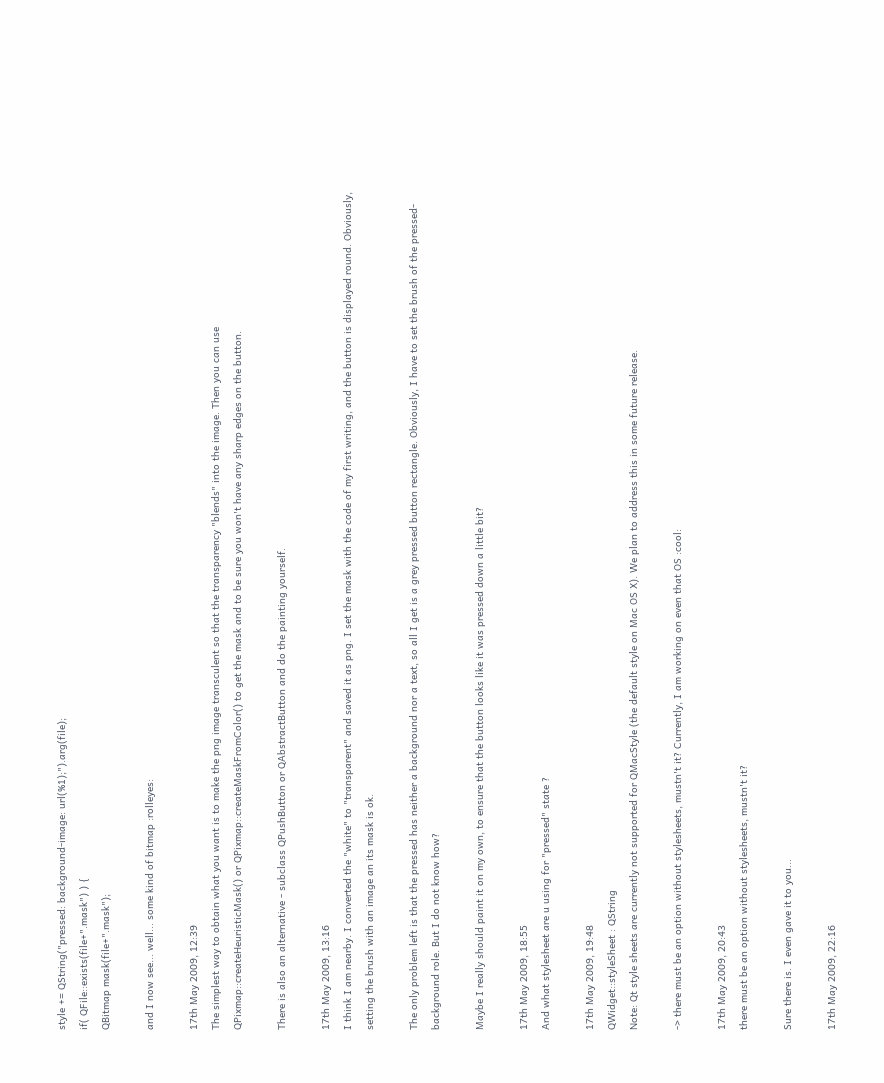style += QString("pressed: background-image: url(%1);").arg(file);
if( QFile::exists(file+".mask") ) {
QBitmap mask(file+".mask");

and I now see... well... some kind of bitmap :rolleyes:

17th May 2009, 12:39
The simplest way to obtain what you want is to make the png image transculent so that the transparency "blends" into the image. Then you can use QPixmap::createHeuristicMask() or QPixmap::createMaskFromColor() to get the mask and to be sure you won't have any sharp edges on the button.

There is also an alternative - subclass QPushButton or QAbstractButton and do the painting yourself.

17th May 2009, 13:16
I think I am nearby. I converted the "white" to "transparent" and saved it as png. I set the mask with the code of my first writing, and the button is displayed round. Obviously, setting the brush with an image an its mask is ok.

The only problem left is that the pressed has neither a background nor a text, so all I get is a grey pressed button rectangle. Obviously, I have to set the brush of the pressed-background role. But I do not know how?

Maybe I really should paint it on my own, to ensure that the button looks like it was pressed down a little bit?

17th May 2009, 18:55
And what stylesheet are u using for "pressed" state ?

17th May 2009, 19:48
QWidget::styleSheet : QString
Note: Qt style sheets are currently not supported for QMacStyle (the default style on Mac OS X). We plan to address this in some future release.

-> there must be an option without stylesheets, mustn't it? Currently, I am working on even that OS :cool:

17th May 2009, 20:43
there must be an option without stylesheets, mustn't it?

Sure there is. I even gave it to you...

17th May 2009, 22:16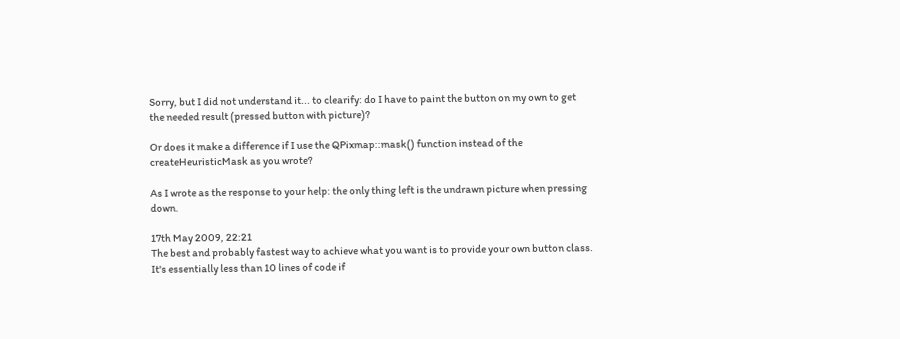Sorry, but I did not understand it... to clearify: do I have to paint the button on my own to get the needed result (pressed button with picture)?

Or does it make a difference if I use the QPixmap::mask() function instead of the createHeuristicMask as you wrote?

As I wrote as the response to your help: the only thing left is the undrawn picture when pressing down.

17th May 2009, 22:21
The best and probably fastest way to achieve what you want is to provide your own button class. It's essentially less than 10 lines of code if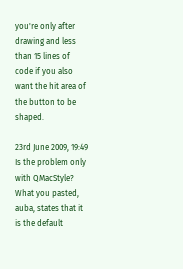you're only after drawing and less than 15 lines of code if you also want the hit area of the button to be shaped.

23rd June 2009, 19:49
Is the problem only with QMacStyle? What you pasted, auba, states that it is the default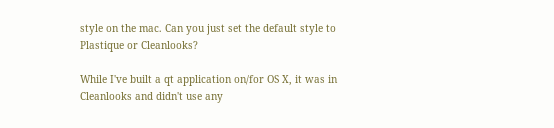style on the mac. Can you just set the default style to Plastique or Cleanlooks?

While I've built a qt application on/for OS X, it was in Cleanlooks and didn't use any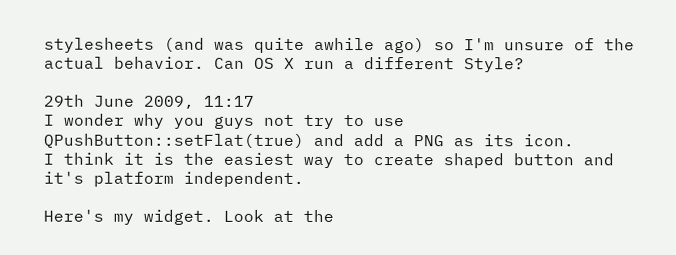stylesheets (and was quite awhile ago) so I'm unsure of the actual behavior. Can OS X run a different Style?

29th June 2009, 11:17
I wonder why you guys not try to use QPushButton::setFlat(true) and add a PNG as its icon.
I think it is the easiest way to create shaped button and it's platform independent.

Here's my widget. Look at the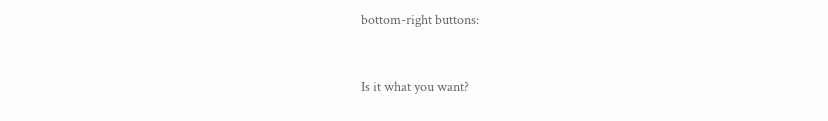bottom-right buttons:


Is it what you want?